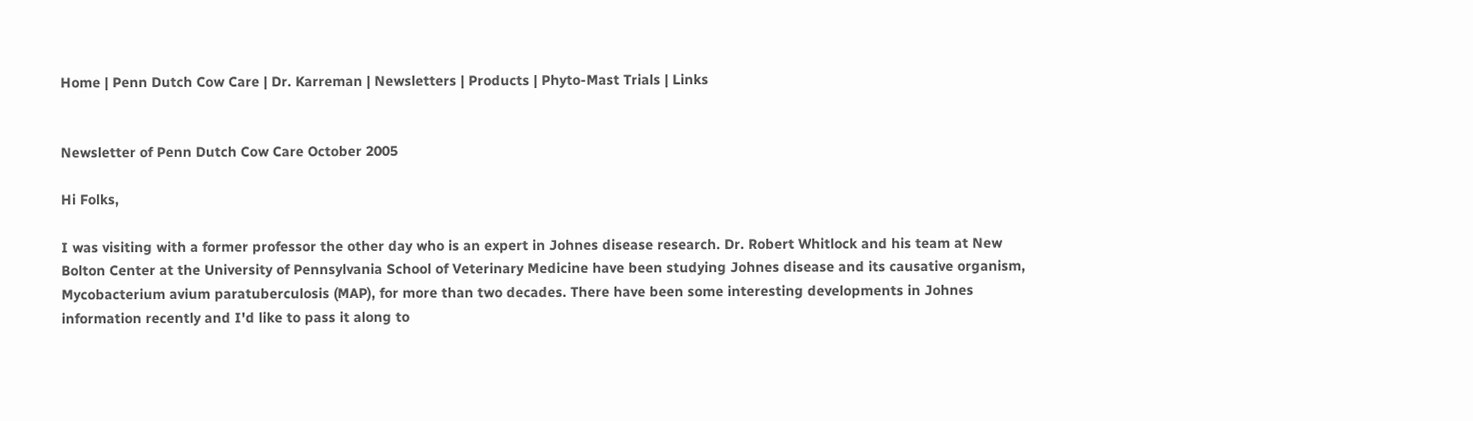Home | Penn Dutch Cow Care | Dr. Karreman | Newsletters | Products | Phyto-Mast Trials | Links


Newsletter of Penn Dutch Cow Care October 2005

Hi Folks,

I was visiting with a former professor the other day who is an expert in Johnes disease research. Dr. Robert Whitlock and his team at New Bolton Center at the University of Pennsylvania School of Veterinary Medicine have been studying Johnes disease and its causative organism, Mycobacterium avium paratuberculosis (MAP), for more than two decades. There have been some interesting developments in Johnes information recently and I'd like to pass it along to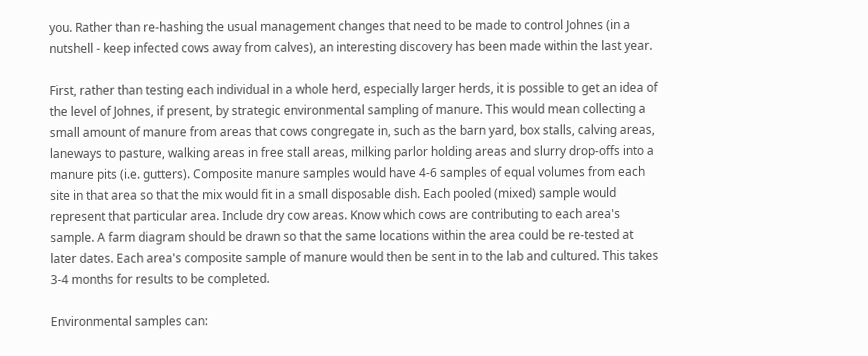you. Rather than re-hashing the usual management changes that need to be made to control Johnes (in a nutshell - keep infected cows away from calves), an interesting discovery has been made within the last year.

First, rather than testing each individual in a whole herd, especially larger herds, it is possible to get an idea of the level of Johnes, if present, by strategic environmental sampling of manure. This would mean collecting a small amount of manure from areas that cows congregate in, such as the barn yard, box stalls, calving areas, laneways to pasture, walking areas in free stall areas, milking parlor holding areas and slurry drop-offs into a manure pits (i.e. gutters). Composite manure samples would have 4-6 samples of equal volumes from each site in that area so that the mix would fit in a small disposable dish. Each pooled (mixed) sample would represent that particular area. Include dry cow areas. Know which cows are contributing to each area's sample. A farm diagram should be drawn so that the same locations within the area could be re-tested at later dates. Each area's composite sample of manure would then be sent in to the lab and cultured. This takes 3-4 months for results to be completed.

Environmental samples can: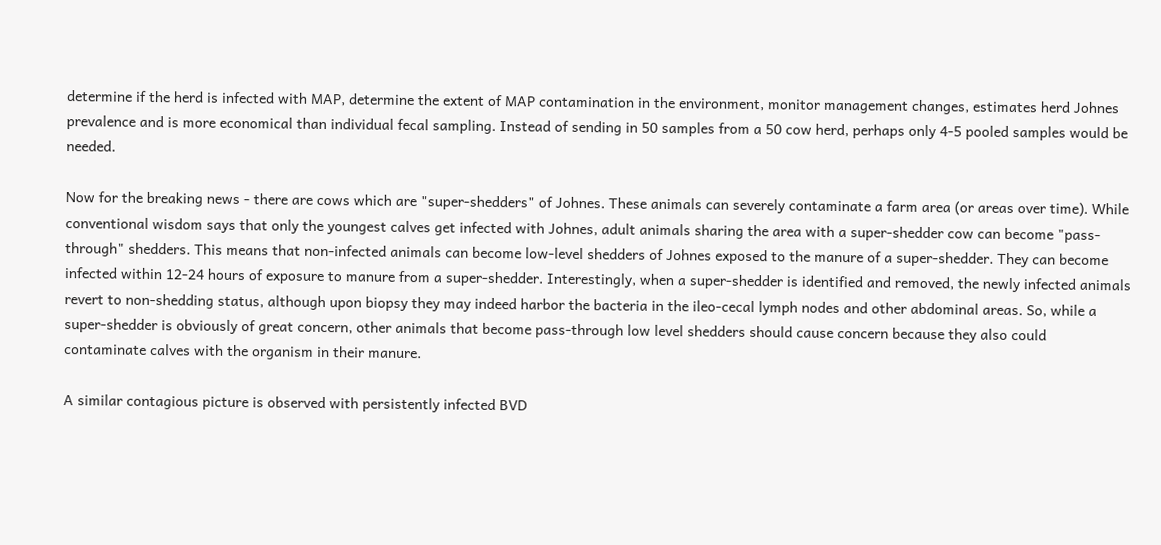determine if the herd is infected with MAP, determine the extent of MAP contamination in the environment, monitor management changes, estimates herd Johnes prevalence and is more economical than individual fecal sampling. Instead of sending in 50 samples from a 50 cow herd, perhaps only 4-5 pooled samples would be needed.

Now for the breaking news - there are cows which are "super-shedders" of Johnes. These animals can severely contaminate a farm area (or areas over time). While conventional wisdom says that only the youngest calves get infected with Johnes, adult animals sharing the area with a super-shedder cow can become "pass-through" shedders. This means that non-infected animals can become low-level shedders of Johnes exposed to the manure of a super-shedder. They can become infected within 12-24 hours of exposure to manure from a super-shedder. Interestingly, when a super-shedder is identified and removed, the newly infected animals revert to non-shedding status, although upon biopsy they may indeed harbor the bacteria in the ileo-cecal lymph nodes and other abdominal areas. So, while a super-shedder is obviously of great concern, other animals that become pass-through low level shedders should cause concern because they also could contaminate calves with the organism in their manure.

A similar contagious picture is observed with persistently infected BVD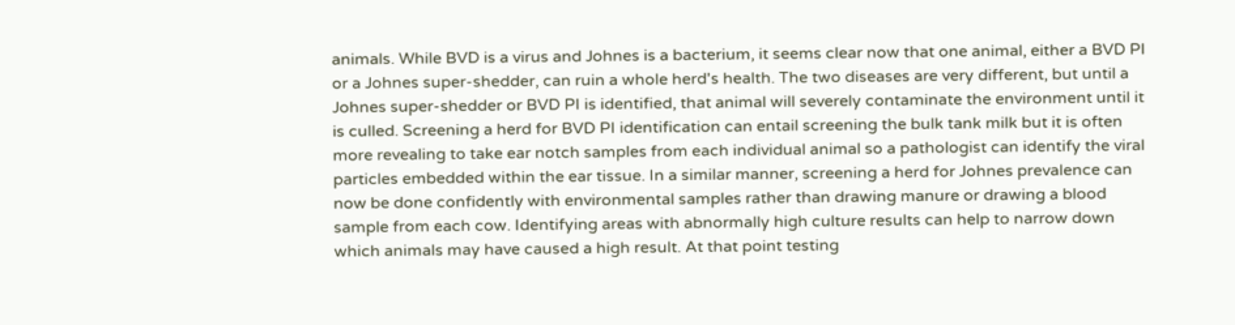animals. While BVD is a virus and Johnes is a bacterium, it seems clear now that one animal, either a BVD PI or a Johnes super-shedder, can ruin a whole herd's health. The two diseases are very different, but until a Johnes super-shedder or BVD PI is identified, that animal will severely contaminate the environment until it is culled. Screening a herd for BVD PI identification can entail screening the bulk tank milk but it is often more revealing to take ear notch samples from each individual animal so a pathologist can identify the viral particles embedded within the ear tissue. In a similar manner, screening a herd for Johnes prevalence can now be done confidently with environmental samples rather than drawing manure or drawing a blood sample from each cow. Identifying areas with abnormally high culture results can help to narrow down which animals may have caused a high result. At that point testing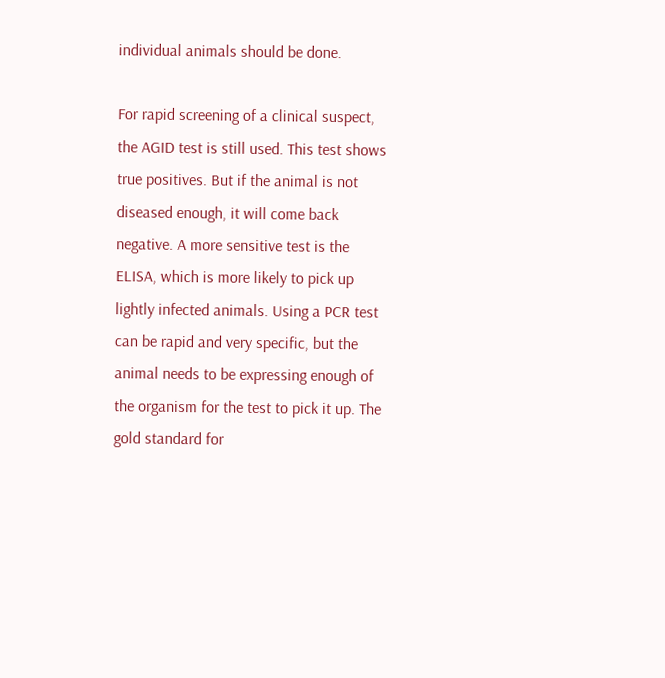individual animals should be done.

For rapid screening of a clinical suspect, the AGID test is still used. This test shows true positives. But if the animal is not diseased enough, it will come back negative. A more sensitive test is the ELISA, which is more likely to pick up lightly infected animals. Using a PCR test can be rapid and very specific, but the animal needs to be expressing enough of the organism for the test to pick it up. The gold standard for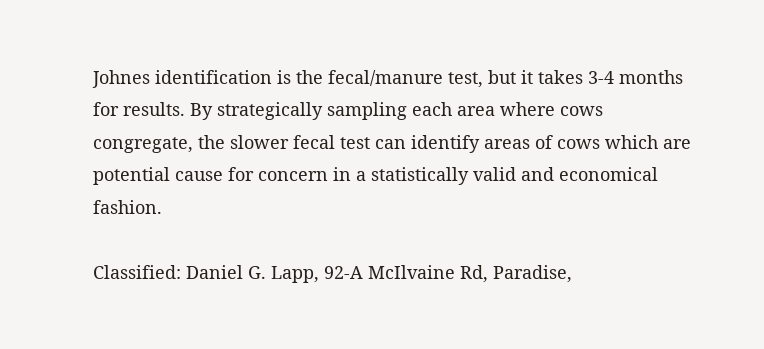Johnes identification is the fecal/manure test, but it takes 3-4 months for results. By strategically sampling each area where cows congregate, the slower fecal test can identify areas of cows which are potential cause for concern in a statistically valid and economical fashion.

Classified: Daniel G. Lapp, 92-A McIlvaine Rd, Paradise,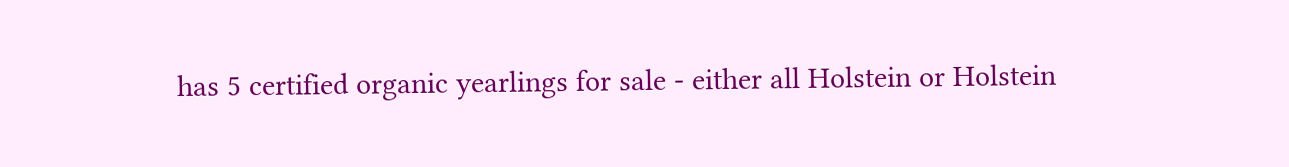has 5 certified organic yearlings for sale - either all Holstein or Holstein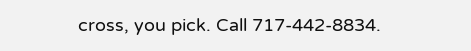cross, you pick. Call 717-442-8834.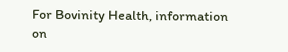For Bovinity Health, information on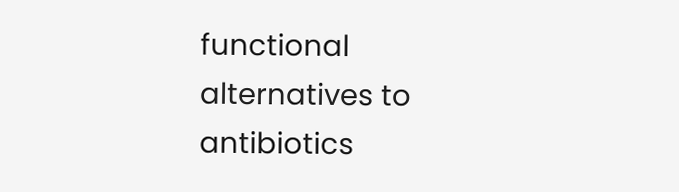functional alternatives to antibiotics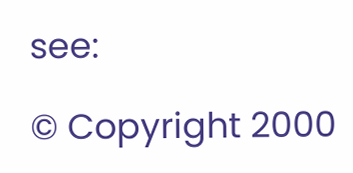see:

© Copyright 2000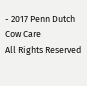- 2017 Penn Dutch Cow Care
All Rights Reserved